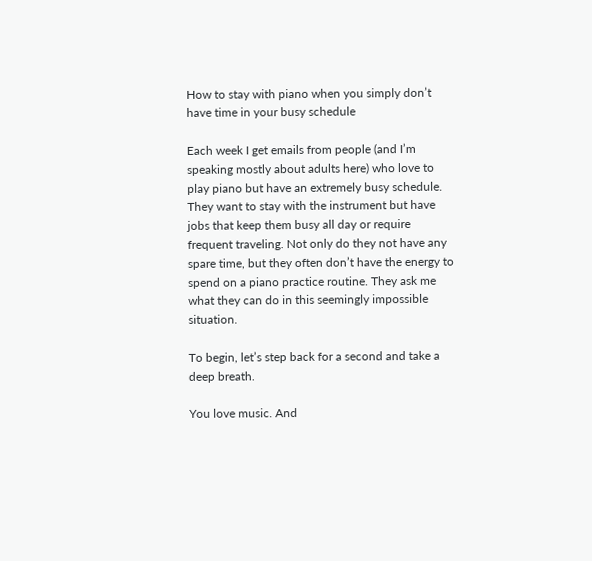How to stay with piano when you simply don’t have time in your busy schedule

Each week I get emails from people (and I’m speaking mostly about adults here) who love to play piano but have an extremely busy schedule. They want to stay with the instrument but have jobs that keep them busy all day or require frequent traveling. Not only do they not have any spare time, but they often don’t have the energy to spend on a piano practice routine. They ask me what they can do in this seemingly impossible situation.

To begin, let’s step back for a second and take a deep breath.

You love music. And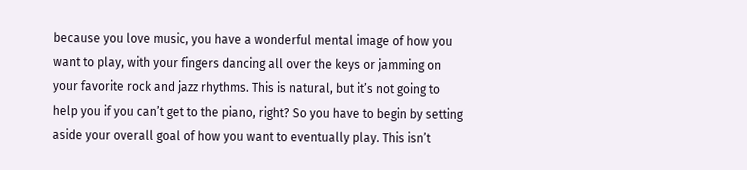because you love music, you have a wonderful mental image of how you want to play, with your fingers dancing all over the keys or jamming on your favorite rock and jazz rhythms. This is natural, but it’s not going to help you if you can’t get to the piano, right? So you have to begin by setting aside your overall goal of how you want to eventually play. This isn’t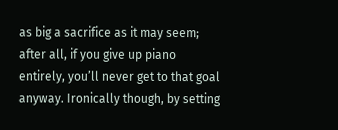as big a sacrifice as it may seem; after all, if you give up piano entirely, you’ll never get to that goal anyway. Ironically though, by setting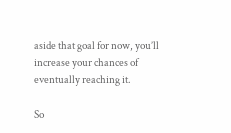aside that goal for now, you’ll increase your chances of eventually reaching it.

So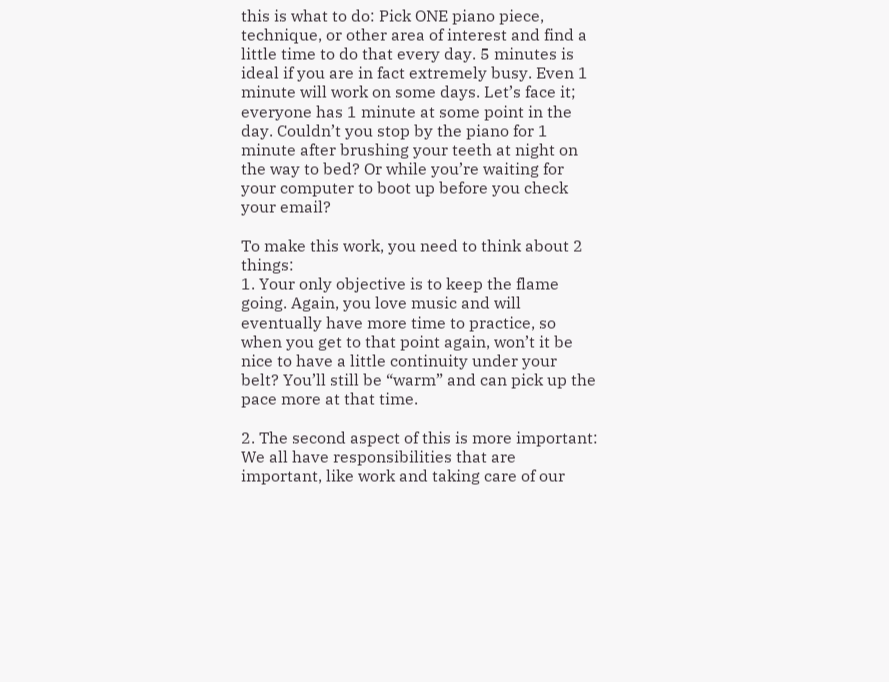this is what to do: Pick ONE piano piece, technique, or other area of interest and find a little time to do that every day. 5 minutes is ideal if you are in fact extremely busy. Even 1 minute will work on some days. Let’s face it; everyone has 1 minute at some point in the day. Couldn’t you stop by the piano for 1 minute after brushing your teeth at night on the way to bed? Or while you’re waiting for your computer to boot up before you check your email?

To make this work, you need to think about 2 things:
1. Your only objective is to keep the flame going. Again, you love music and will eventually have more time to practice, so when you get to that point again, won’t it be nice to have a little continuity under your belt? You’ll still be “warm” and can pick up the pace more at that time.

2. The second aspect of this is more important: We all have responsibilities that are important, like work and taking care of our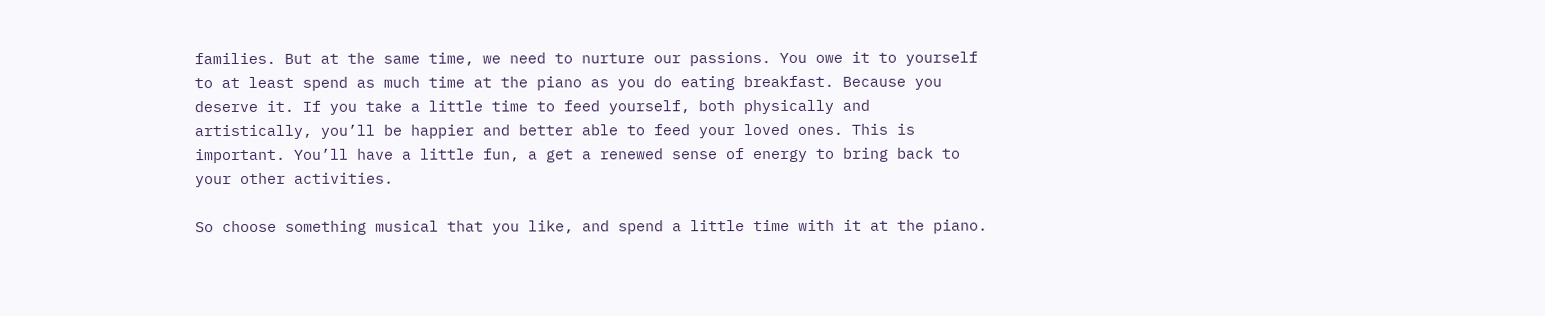families. But at the same time, we need to nurture our passions. You owe it to yourself to at least spend as much time at the piano as you do eating breakfast. Because you deserve it. If you take a little time to feed yourself, both physically and artistically, you’ll be happier and better able to feed your loved ones. This is important. You’ll have a little fun, a get a renewed sense of energy to bring back to your other activities.

So choose something musical that you like, and spend a little time with it at the piano.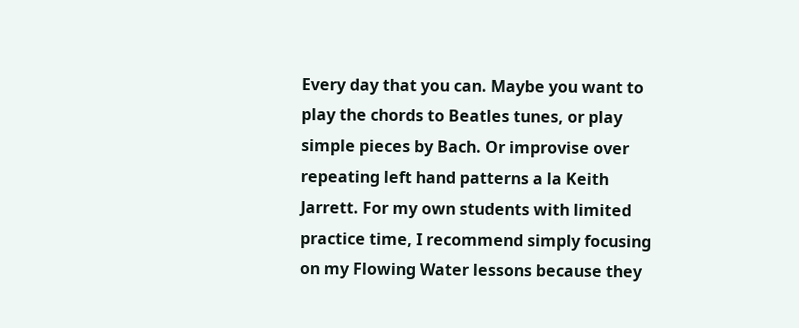Every day that you can. Maybe you want to play the chords to Beatles tunes, or play simple pieces by Bach. Or improvise over repeating left hand patterns a la Keith Jarrett. For my own students with limited practice time, I recommend simply focusing on my Flowing Water lessons because they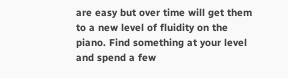are easy but over time will get them to a new level of fluidity on the piano. Find something at your level and spend a few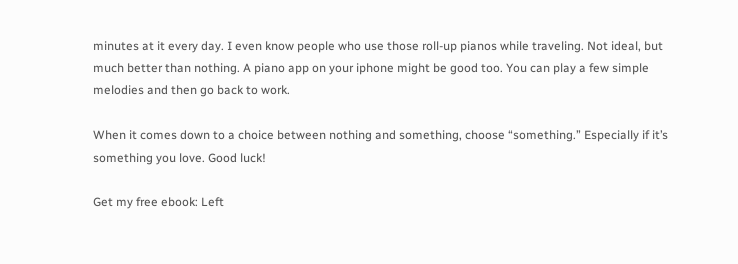minutes at it every day. I even know people who use those roll-up pianos while traveling. Not ideal, but much better than nothing. A piano app on your iphone might be good too. You can play a few simple melodies and then go back to work.

When it comes down to a choice between nothing and something, choose “something.” Especially if it’s something you love. Good luck!

Get my free ebook: Left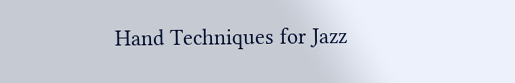Hand Techniques for Jazz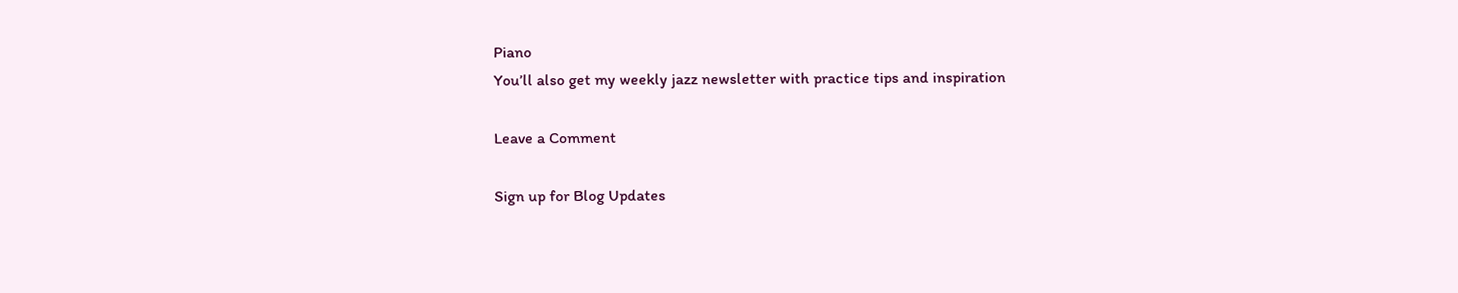Piano
You’ll also get my weekly jazz newsletter with practice tips and inspiration

Leave a Comment

Sign up for Blog Updates